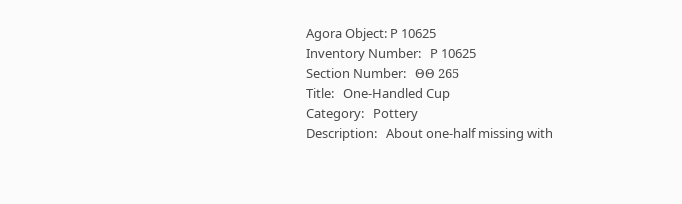Agora Object: P 10625
Inventory Number:   P 10625
Section Number:   ΘΘ 265
Title:   One-Handled Cup
Category:   Pottery
Description:   About one-half missing with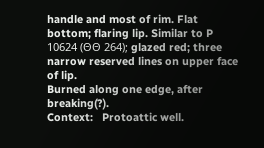handle and most of rim. Flat bottom; flaring lip. Similar to P 10624 (ΘΘ 264); glazed red; three narrow reserved lines on upper face of lip.
Burned along one edge, after breaking(?).
Context:   Protoattic well.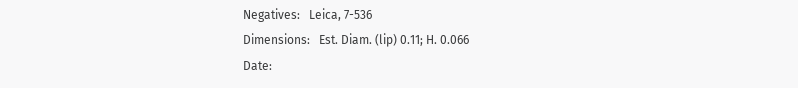Negatives:   Leica, 7-536
Dimensions:   Est. Diam. (lip) 0.11; H. 0.066
Date: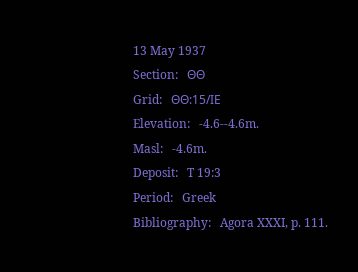13 May 1937
Section:   ΘΘ
Grid:   ΘΘ:15/ΙΕ
Elevation:   -4.6--4.6m.
Masl:   -4.6m.
Deposit:   T 19:3
Period:   Greek
Bibliography:   Agora XXXI, p. 111.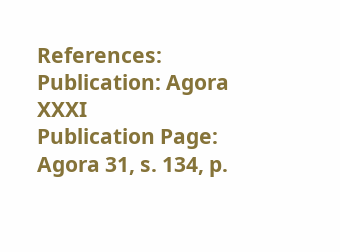References:   Publication: Agora XXXI
Publication Page: Agora 31, s. 134, p.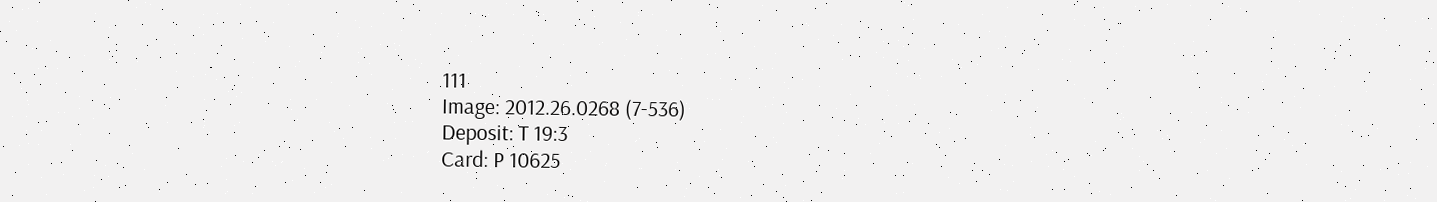111
Image: 2012.26.0268 (7-536)
Deposit: T 19:3
Card: P 10625